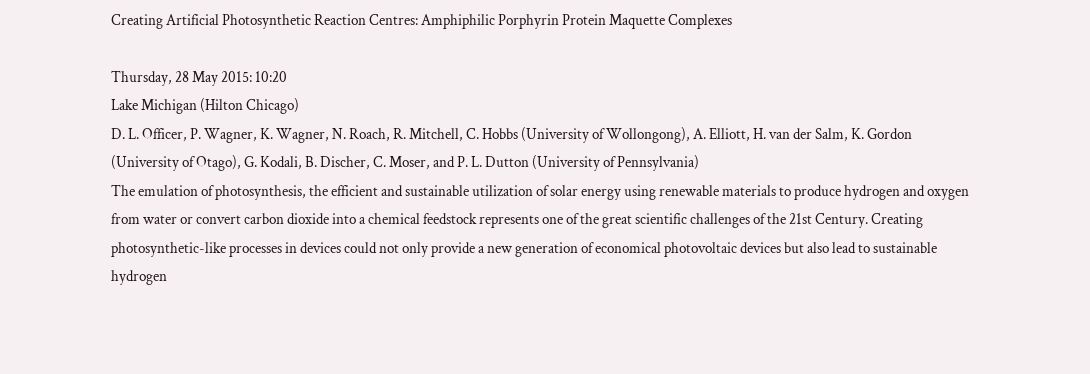Creating Artificial Photosynthetic Reaction Centres: Amphiphilic Porphyrin Protein Maquette Complexes

Thursday, 28 May 2015: 10:20
Lake Michigan (Hilton Chicago)
D. L. Officer, P. Wagner, K. Wagner, N. Roach, R. Mitchell, C. Hobbs (University of Wollongong), A. Elliott, H. van der Salm, K. Gordon (University of Otago), G. Kodali, B. Discher, C. Moser, and P. L. Dutton (University of Pennsylvania)
The emulation of photosynthesis, the efficient and sustainable utilization of solar energy using renewable materials to produce hydrogen and oxygen from water or convert carbon dioxide into a chemical feedstock represents one of the great scientific challenges of the 21st Century. Creating photosynthetic-like processes in devices could not only provide a new generation of economical photovoltaic devices but also lead to sustainable hydrogen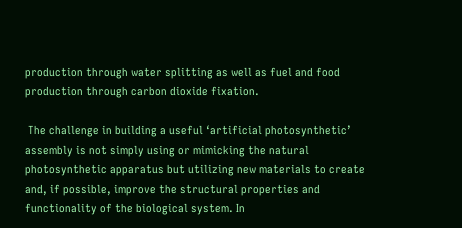production through water splitting as well as fuel and food production through carbon dioxide fixation.

 The challenge in building a useful ‘artificial photosynthetic’ assembly is not simply using or mimicking the natural photosynthetic apparatus but utilizing new materials to create and, if possible, improve the structural properties and functionality of the biological system. In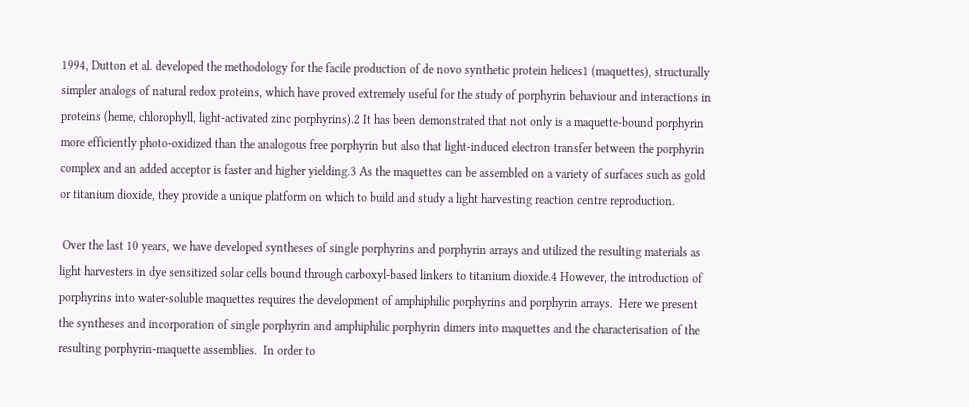1994, Dutton et al. developed the methodology for the facile production of de novo synthetic protein helices1 (maquettes), structurally simpler analogs of natural redox proteins, which have proved extremely useful for the study of porphyrin behaviour and interactions in proteins (heme, chlorophyll, light-activated zinc porphyrins).2 It has been demonstrated that not only is a maquette-bound porphyrin more efficiently photo-oxidized than the analogous free porphyrin but also that light-induced electron transfer between the porphyrin complex and an added acceptor is faster and higher yielding.3 As the maquettes can be assembled on a variety of surfaces such as gold or titanium dioxide, they provide a unique platform on which to build and study a light harvesting reaction centre reproduction.

 Over the last 10 years, we have developed syntheses of single porphyrins and porphyrin arrays and utilized the resulting materials as light harvesters in dye sensitized solar cells bound through carboxyl-based linkers to titanium dioxide.4 However, the introduction of porphyrins into water-soluble maquettes requires the development of amphiphilic porphyrins and porphyrin arrays.  Here we present the syntheses and incorporation of single porphyrin and amphiphilic porphyrin dimers into maquettes and the characterisation of the resulting porphyrin-maquette assemblies.  In order to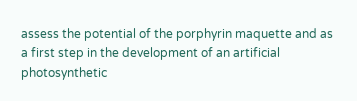assess the potential of the porphyrin maquette and as a first step in the development of an artificial photosynthetic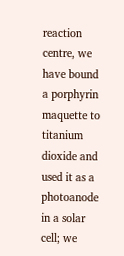reaction centre, we have bound a porphyrin maquette to titanium dioxide and used it as a photoanode in a solar cell; we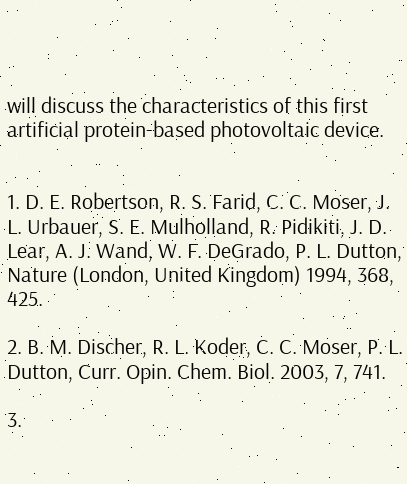will discuss the characteristics of this first artificial protein-based photovoltaic device.


1. D. E. Robertson, R. S. Farid, C. C. Moser, J. L. Urbauer, S. E. Mulholland, R. Pidikiti, J. D. Lear, A. J. Wand, W. F. DeGrado, P. L. Dutton, Nature (London, United Kingdom) 1994, 368, 425.

2. B. M. Discher, R. L. Koder, C. C. Moser, P. L. Dutton, Curr. Opin. Chem. Biol. 2003, 7, 741.

3.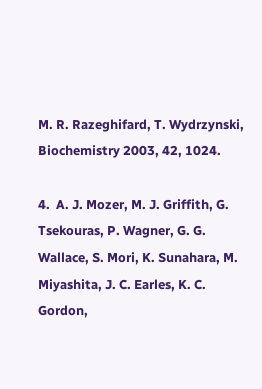M. R. Razeghifard, T. Wydrzynski, Biochemistry 2003, 42, 1024.

4.  A. J. Mozer, M. J. Griffith, G. Tsekouras, P. Wagner, G. G. Wallace, S. Mori, K. Sunahara, M. Miyashita, J. C. Earles, K. C. Gordon,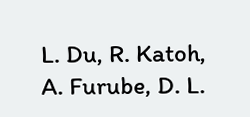L. Du, R. Katoh, A. Furube, D. L.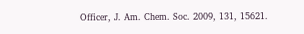Officer, J. Am. Chem. Soc. 2009, 131, 15621.